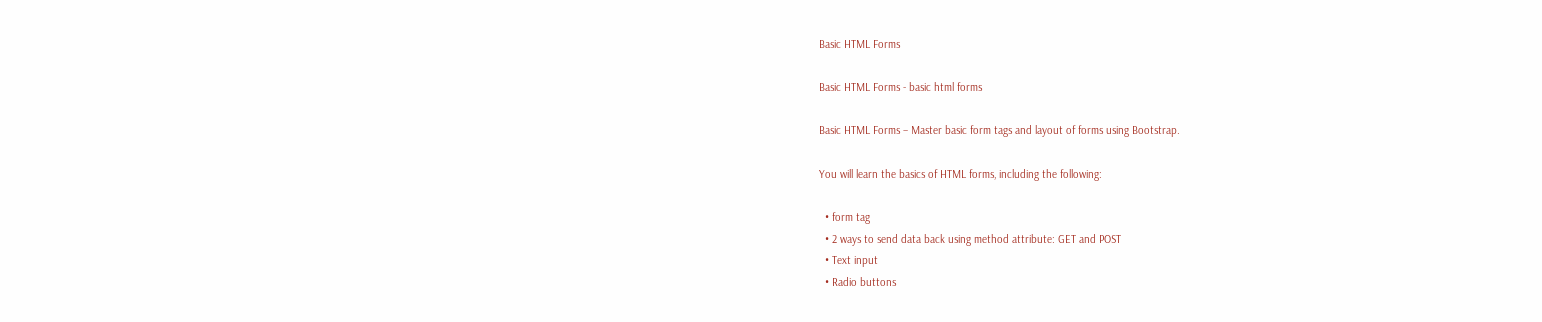Basic HTML Forms

Basic HTML Forms - basic html forms

Basic HTML Forms – Master basic form tags and layout of forms using Bootstrap.

You will learn the basics of HTML forms, including the following:

  • form tag
  • 2 ways to send data back using method attribute: GET and POST
  • Text input
  • Radio buttons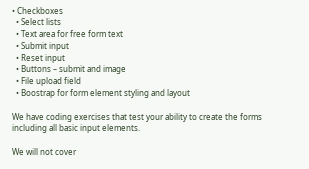• Checkboxes
  • Select lists
  • Text area for free form text
  • Submit input
  • Reset input
  • Buttons – submit and image
  • File upload field
  • Boostrap for form element styling and layout

We have coding exercises that test your ability to create the forms including all basic input elements.

We will not cover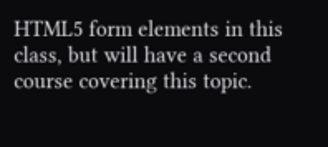HTML5 form elements in this class, but will have a second course covering this topic.